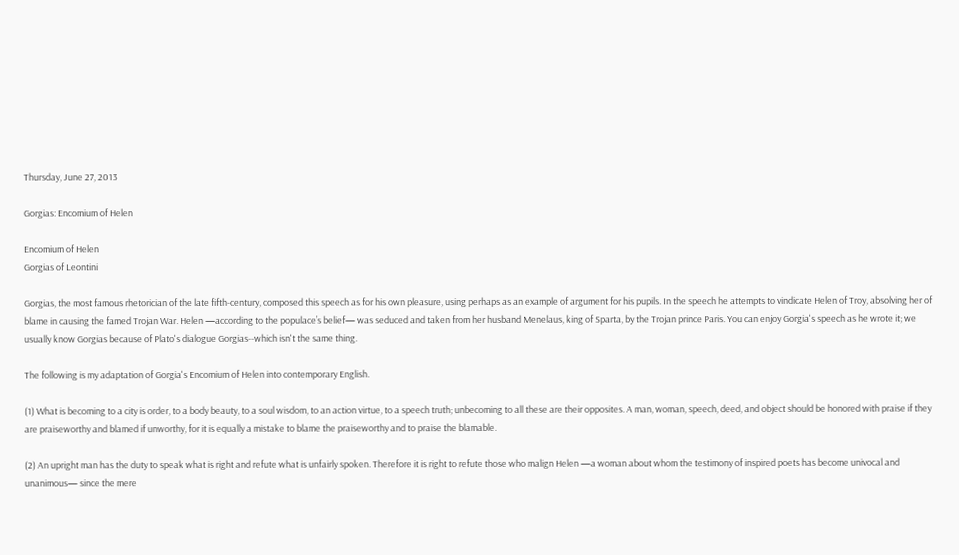Thursday, June 27, 2013

Gorgias: Encomium of Helen

Encomium of Helen
Gorgias of Leontini

Gorgias, the most famous rhetorician of the late fifth-century, composed this speech as for his own pleasure, using perhaps as an example of argument for his pupils. In the speech he attempts to vindicate Helen of Troy, absolving her of blame in causing the famed Trojan War. Helen —according to the populace’s belief— was seduced and taken from her husband Menelaus, king of Sparta, by the Trojan prince Paris. You can enjoy Gorgia's speech as he wrote it; we usually know Gorgias because of Plato's dialogue Gorgias--which isn't the same thing.

The following is my adaptation of Gorgia's Encomium of Helen into contemporary English.

(1) What is becoming to a city is order, to a body beauty, to a soul wisdom, to an action virtue, to a speech truth; unbecoming to all these are their opposites. A man, woman, speech, deed, and object should be honored with praise if they are praiseworthy and blamed if unworthy, for it is equally a mistake to blame the praiseworthy and to praise the blamable.

(2) An upright man has the duty to speak what is right and refute what is unfairly spoken. Therefore it is right to refute those who malign Helen —a woman about whom the testimony of inspired poets has become univocal and unanimous— since the mere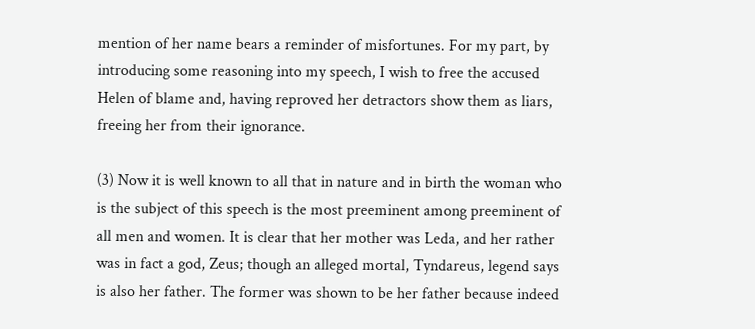mention of her name bears a reminder of misfortunes. For my part, by introducing some reasoning into my speech, I wish to free the accused Helen of blame and, having reproved her detractors show them as liars, freeing her from their ignorance.

(3) Now it is well known to all that in nature and in birth the woman who is the subject of this speech is the most preeminent among preeminent of all men and women. It is clear that her mother was Leda, and her rather was in fact a god, Zeus; though an alleged mortal, Tyndareus, legend says is also her father. The former was shown to be her father because indeed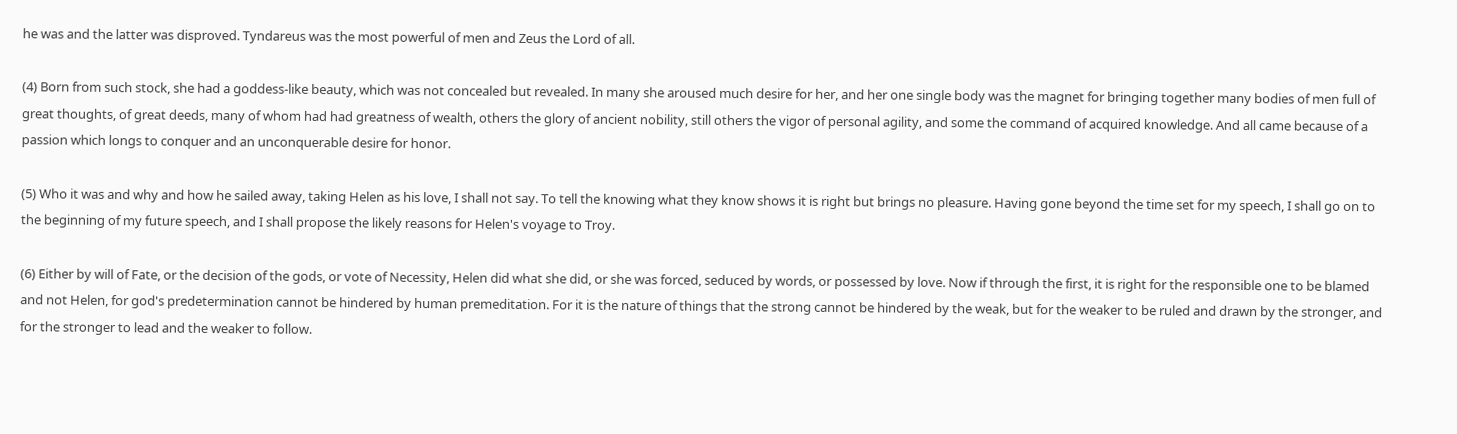he was and the latter was disproved. Tyndareus was the most powerful of men and Zeus the Lord of all.

(4) Born from such stock, she had a goddess-like beauty, which was not concealed but revealed. In many she aroused much desire for her, and her one single body was the magnet for bringing together many bodies of men full of great thoughts, of great deeds, many of whom had had greatness of wealth, others the glory of ancient nobility, still others the vigor of personal agility, and some the command of acquired knowledge. And all came because of a passion which longs to conquer and an unconquerable desire for honor.

(5) Who it was and why and how he sailed away, taking Helen as his love, I shall not say. To tell the knowing what they know shows it is right but brings no pleasure. Having gone beyond the time set for my speech, I shall go on to the beginning of my future speech, and I shall propose the likely reasons for Helen's voyage to Troy.

(6) Either by will of Fate, or the decision of the gods, or vote of Necessity, Helen did what she did, or she was forced, seduced by words, or possessed by love. Now if through the first, it is right for the responsible one to be blamed and not Helen, for god's predetermination cannot be hindered by human premeditation. For it is the nature of things that the strong cannot be hindered by the weak, but for the weaker to be ruled and drawn by the stronger, and for the stronger to lead and the weaker to follow.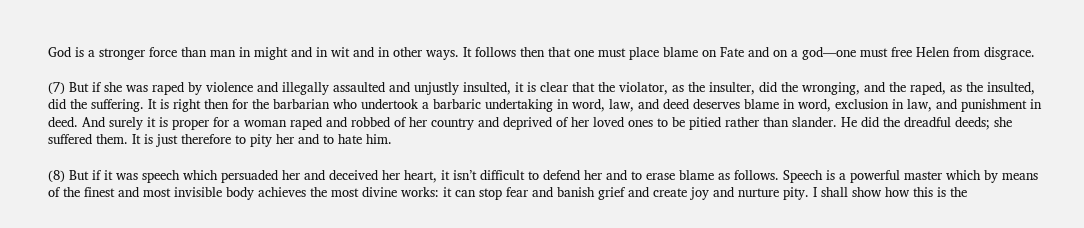God is a stronger force than man in might and in wit and in other ways. It follows then that one must place blame on Fate and on a god—one must free Helen from disgrace.

(7) But if she was raped by violence and illegally assaulted and unjustly insulted, it is clear that the violator, as the insulter, did the wronging, and the raped, as the insulted, did the suffering. It is right then for the barbarian who undertook a barbaric undertaking in word, law, and deed deserves blame in word, exclusion in law, and punishment in deed. And surely it is proper for a woman raped and robbed of her country and deprived of her loved ones to be pitied rather than slander. He did the dreadful deeds; she suffered them. It is just therefore to pity her and to hate him.

(8) But if it was speech which persuaded her and deceived her heart, it isn’t difficult to defend her and to erase blame as follows. Speech is a powerful master which by means of the finest and most invisible body achieves the most divine works: it can stop fear and banish grief and create joy and nurture pity. I shall show how this is the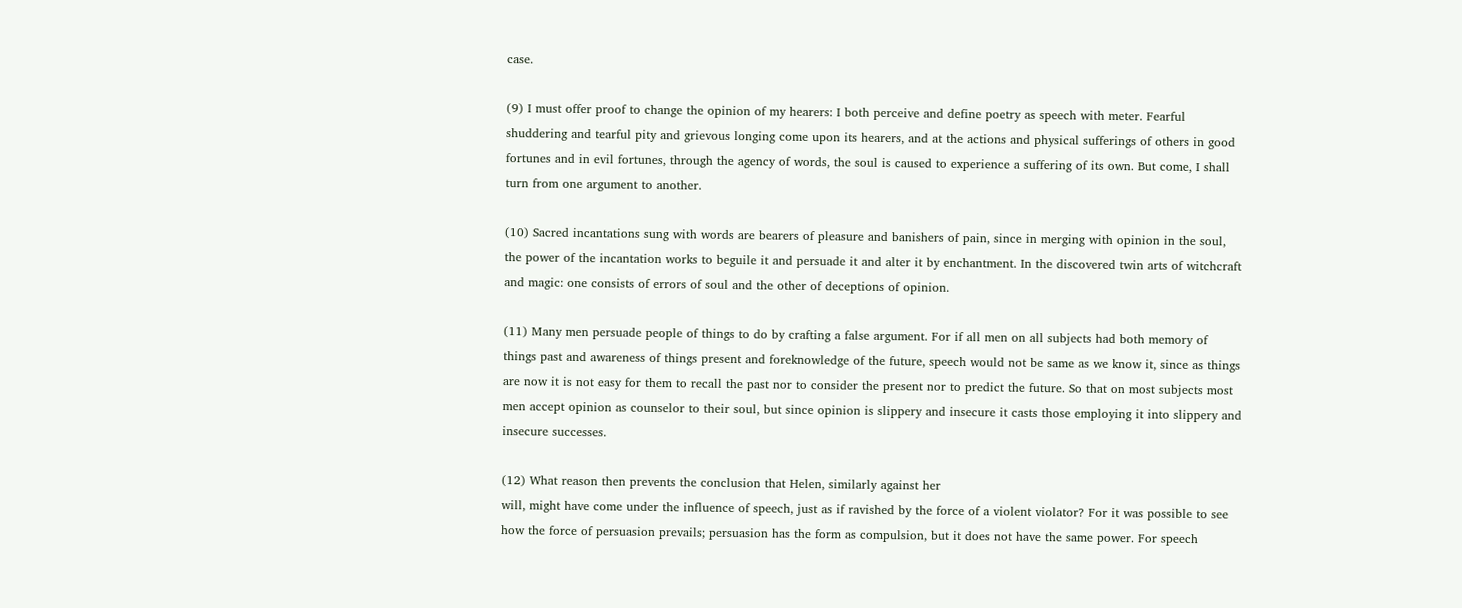case.

(9) I must offer proof to change the opinion of my hearers: I both perceive and define poetry as speech with meter. Fearful shuddering and tearful pity and grievous longing come upon its hearers, and at the actions and physical sufferings of others in good fortunes and in evil fortunes, through the agency of words, the soul is caused to experience a suffering of its own. But come, I shall turn from one argument to another.

(10) Sacred incantations sung with words are bearers of pleasure and banishers of pain, since in merging with opinion in the soul, the power of the incantation works to beguile it and persuade it and alter it by enchantment. In the discovered twin arts of witchcraft and magic: one consists of errors of soul and the other of deceptions of opinion.

(11) Many men persuade people of things to do by crafting a false argument. For if all men on all subjects had both memory of things past and awareness of things present and foreknowledge of the future, speech would not be same as we know it, since as things are now it is not easy for them to recall the past nor to consider the present nor to predict the future. So that on most subjects most men accept opinion as counselor to their soul, but since opinion is slippery and insecure it casts those employing it into slippery and insecure successes.

(12) What reason then prevents the conclusion that Helen, similarly against her
will, might have come under the influence of speech, just as if ravished by the force of a violent violator? For it was possible to see how the force of persuasion prevails; persuasion has the form as compulsion, but it does not have the same power. For speech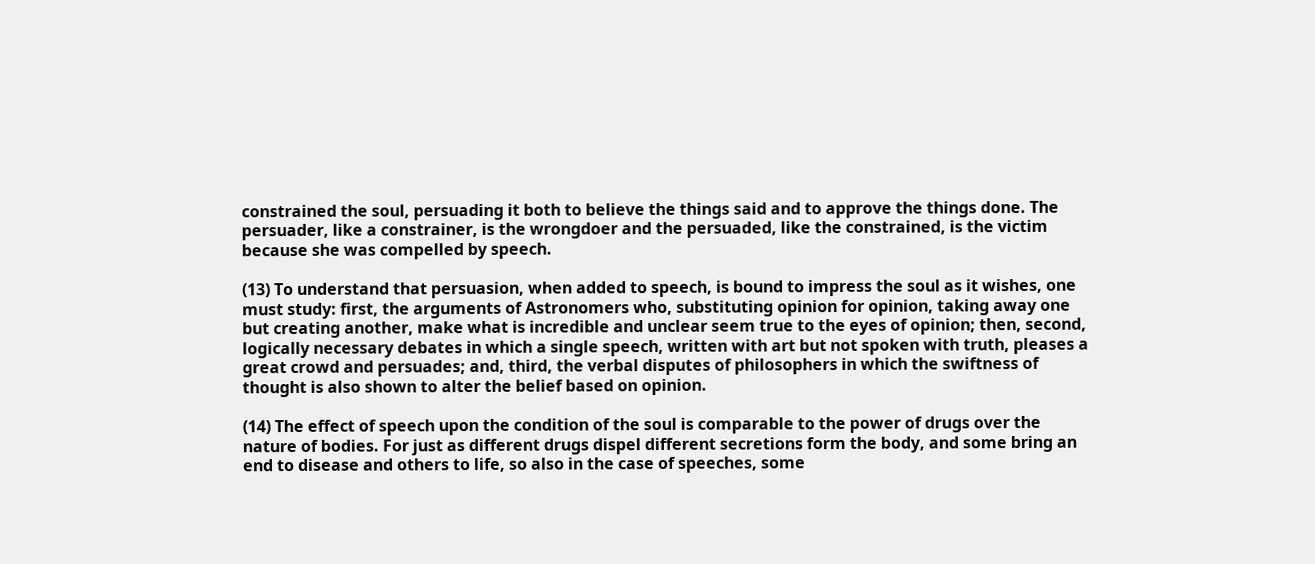constrained the soul, persuading it both to believe the things said and to approve the things done. The persuader, like a constrainer, is the wrongdoer and the persuaded, like the constrained, is the victim because she was compelled by speech.

(13) To understand that persuasion, when added to speech, is bound to impress the soul as it wishes, one must study: first, the arguments of Astronomers who, substituting opinion for opinion, taking away one but creating another, make what is incredible and unclear seem true to the eyes of opinion; then, second, logically necessary debates in which a single speech, written with art but not spoken with truth, pleases a great crowd and persuades; and, third, the verbal disputes of philosophers in which the swiftness of thought is also shown to alter the belief based on opinion.

(14) The effect of speech upon the condition of the soul is comparable to the power of drugs over the nature of bodies. For just as different drugs dispel different secretions form the body, and some bring an end to disease and others to life, so also in the case of speeches, some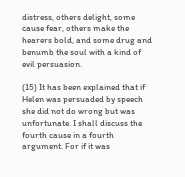distress, others delight, some cause fear, others make the hearers bold, and some drug and benumb the soul with a kind of evil persuasion.

(15) It has been explained that if Helen was persuaded by speech she did not do wrong but was unfortunate. I shall discuss the fourth cause in a fourth argument. For if it was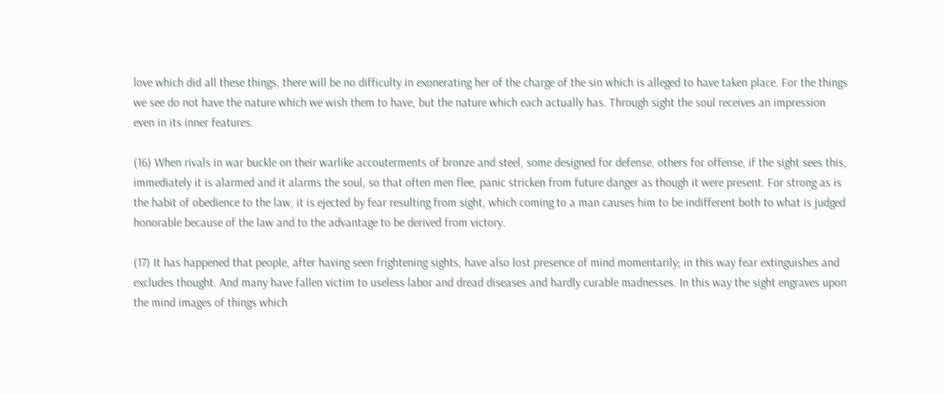love which did all these things, there will be no difficulty in exonerating her of the charge of the sin which is alleged to have taken place. For the things we see do not have the nature which we wish them to have, but the nature which each actually has. Through sight the soul receives an impression even in its inner features.

(16) When rivals in war buckle on their warlike accouterments of bronze and steel, some designed for defense, others for offense, if the sight sees this, immediately it is alarmed and it alarms the soul, so that often men flee, panic stricken from future danger as though it were present. For strong as is the habit of obedience to the law, it is ejected by fear resulting from sight, which coming to a man causes him to be indifferent both to what is judged honorable because of the law and to the advantage to be derived from victory.

(17) It has happened that people, after having seen frightening sights, have also lost presence of mind momentarily; in this way fear extinguishes and excludes thought. And many have fallen victim to useless labor and dread diseases and hardly curable madnesses. In this way the sight engraves upon the mind images of things which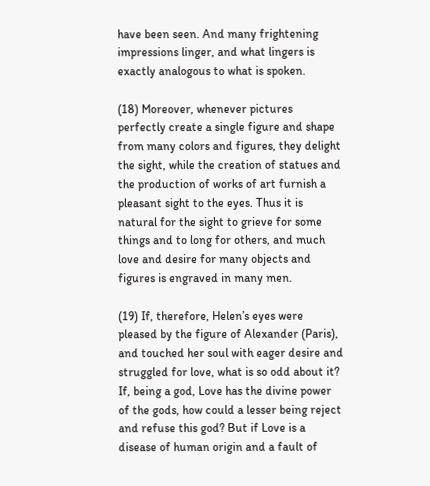have been seen. And many frightening impressions linger, and what lingers is exactly analogous to what is spoken.

(18) Moreover, whenever pictures perfectly create a single figure and shape from many colors and figures, they delight the sight, while the creation of statues and the production of works of art furnish a pleasant sight to the eyes. Thus it is natural for the sight to grieve for some things and to long for others, and much love and desire for many objects and figures is engraved in many men.

(19) If, therefore, Helen’s eyes were pleased by the figure of Alexander (Paris), and touched her soul with eager desire and struggled for love, what is so odd about it? If, being a god, Love has the divine power of the gods, how could a lesser being reject and refuse this god? But if Love is a disease of human origin and a fault of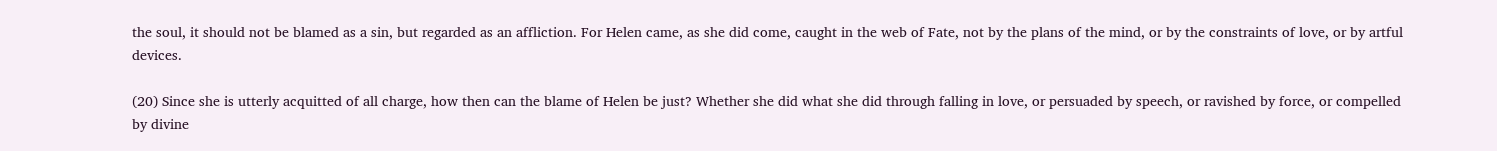the soul, it should not be blamed as a sin, but regarded as an affliction. For Helen came, as she did come, caught in the web of Fate, not by the plans of the mind, or by the constraints of love, or by artful devices.

(20) Since she is utterly acquitted of all charge, how then can the blame of Helen be just? Whether she did what she did through falling in love, or persuaded by speech, or ravished by force, or compelled by divine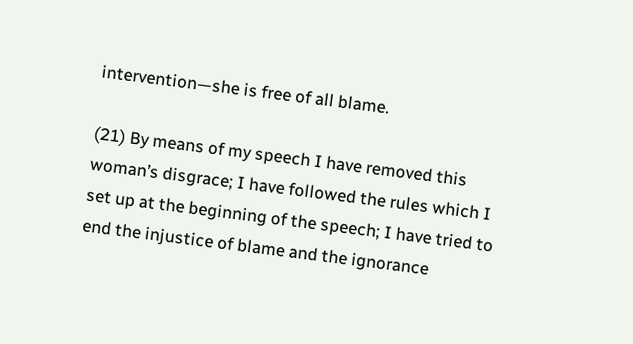intervention—she is free of all blame.

(21) By means of my speech I have removed this woman’s disgrace; I have followed the rules which I set up at the beginning of the speech; I have tried to end the injustice of blame and the ignorance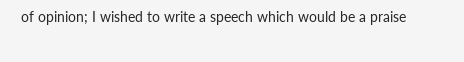of opinion; I wished to write a speech which would be a praise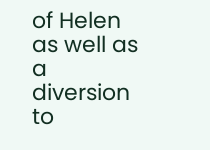of Helen as well as a diversion to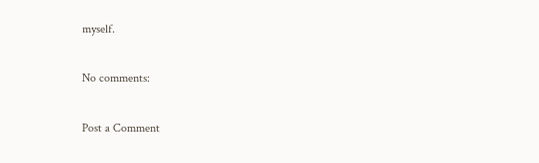myself.

No comments:

Post a Comment